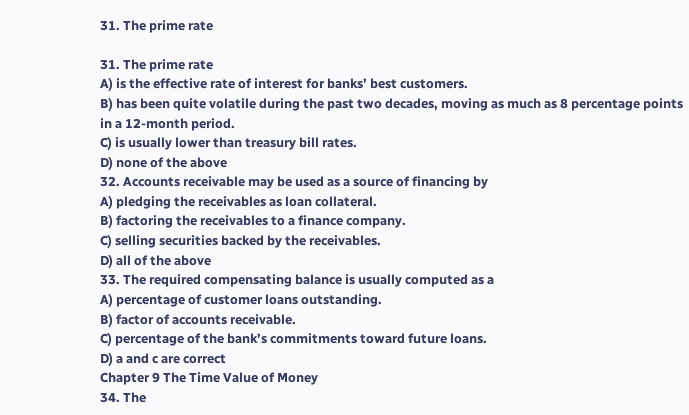31. The prime rate

31. The prime rate
A) is the effective rate of interest for banks’ best customers.
B) has been quite volatile during the past two decades, moving as much as 8 percentage points
in a 12-month period.
C) is usually lower than treasury bill rates.
D) none of the above
32. Accounts receivable may be used as a source of financing by
A) pledging the receivables as loan collateral.
B) factoring the receivables to a finance company.
C) selling securities backed by the receivables.
D) all of the above
33. The required compensating balance is usually computed as a
A) percentage of customer loans outstanding.
B) factor of accounts receivable.
C) percentage of the bank’s commitments toward future loans.
D) a and c are correct
Chapter 9 The Time Value of Money
34. The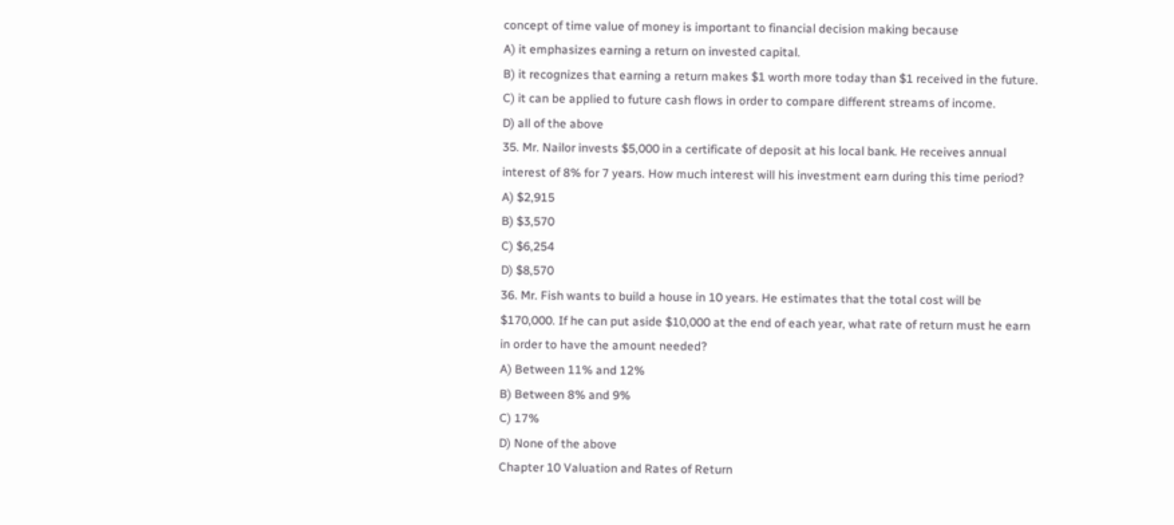concept of time value of money is important to financial decision making because
A) it emphasizes earning a return on invested capital.
B) it recognizes that earning a return makes $1 worth more today than $1 received in the future.
C) it can be applied to future cash flows in order to compare different streams of income.
D) all of the above
35. Mr. Nailor invests $5,000 in a certificate of deposit at his local bank. He receives annual
interest of 8% for 7 years. How much interest will his investment earn during this time period?
A) $2,915
B) $3,570
C) $6,254
D) $8,570
36. Mr. Fish wants to build a house in 10 years. He estimates that the total cost will be
$170,000. If he can put aside $10,000 at the end of each year, what rate of return must he earn
in order to have the amount needed?
A) Between 11% and 12%
B) Between 8% and 9%
C) 17%
D) None of the above
Chapter 10 Valuation and Rates of Return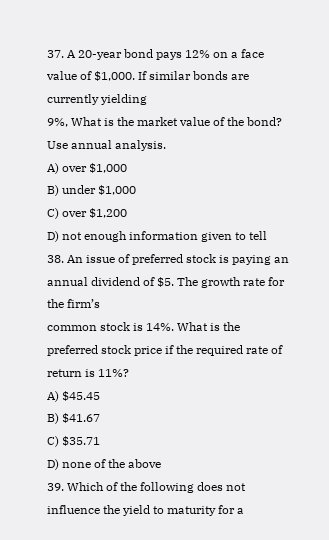37. A 20-year bond pays 12% on a face value of $1,000. If similar bonds are currently yielding
9%, What is the market value of the bond? Use annual analysis.
A) over $1,000
B) under $1,000
C) over $1,200
D) not enough information given to tell
38. An issue of preferred stock is paying an annual dividend of $5. The growth rate for the firm’s
common stock is 14%. What is the preferred stock price if the required rate of return is 11%?
A) $45.45
B) $41.67
C) $35.71
D) none of the above
39. Which of the following does not influence the yield to maturity for a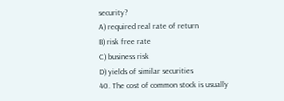security?
A) required real rate of return
B) risk free rate
C) business risk
D) yields of similar securities
40. The cost of common stock is usually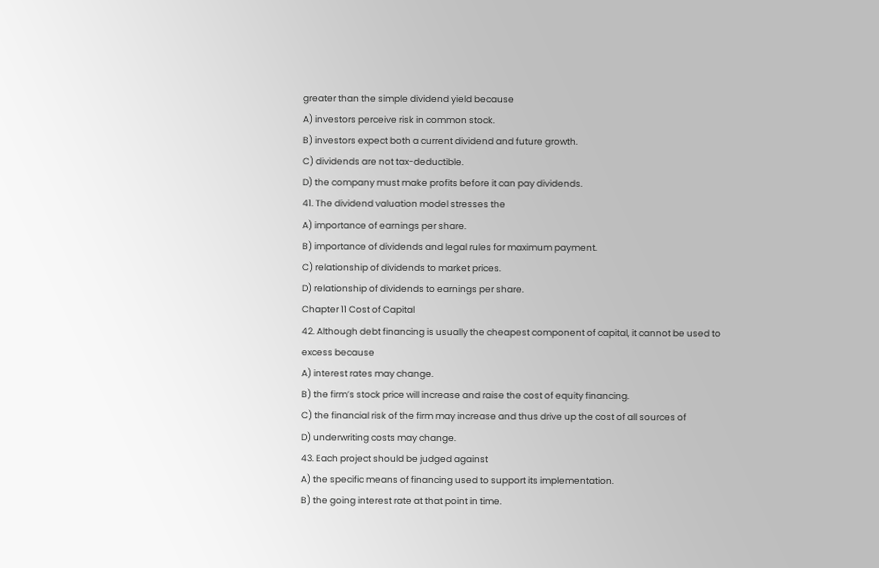greater than the simple dividend yield because
A) investors perceive risk in common stock.
B) investors expect both a current dividend and future growth.
C) dividends are not tax-deductible.
D) the company must make profits before it can pay dividends.
41. The dividend valuation model stresses the
A) importance of earnings per share.
B) importance of dividends and legal rules for maximum payment.
C) relationship of dividends to market prices.
D) relationship of dividends to earnings per share.
Chapter 11 Cost of Capital
42. Although debt financing is usually the cheapest component of capital, it cannot be used to
excess because
A) interest rates may change.
B) the firm’s stock price will increase and raise the cost of equity financing.
C) the financial risk of the firm may increase and thus drive up the cost of all sources of
D) underwriting costs may change.
43. Each project should be judged against
A) the specific means of financing used to support its implementation.
B) the going interest rate at that point in time.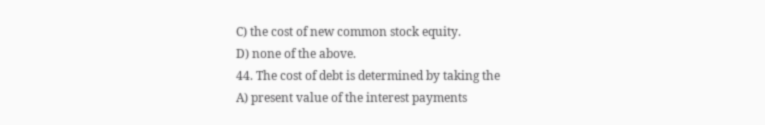C) the cost of new common stock equity.
D) none of the above.
44. The cost of debt is determined by taking the
A) present value of the interest payments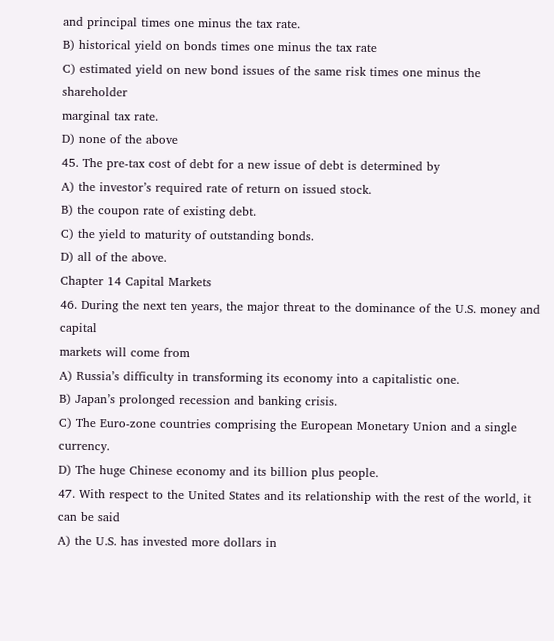and principal times one minus the tax rate.
B) historical yield on bonds times one minus the tax rate
C) estimated yield on new bond issues of the same risk times one minus the shareholder
marginal tax rate.
D) none of the above
45. The pre-tax cost of debt for a new issue of debt is determined by
A) the investor’s required rate of return on issued stock.
B) the coupon rate of existing debt.
C) the yield to maturity of outstanding bonds.
D) all of the above.
Chapter 14 Capital Markets
46. During the next ten years, the major threat to the dominance of the U.S. money and capital
markets will come from
A) Russia’s difficulty in transforming its economy into a capitalistic one.
B) Japan’s prolonged recession and banking crisis.
C) The Euro-zone countries comprising the European Monetary Union and a single currency.
D) The huge Chinese economy and its billion plus people.
47. With respect to the United States and its relationship with the rest of the world, it can be said
A) the U.S. has invested more dollars in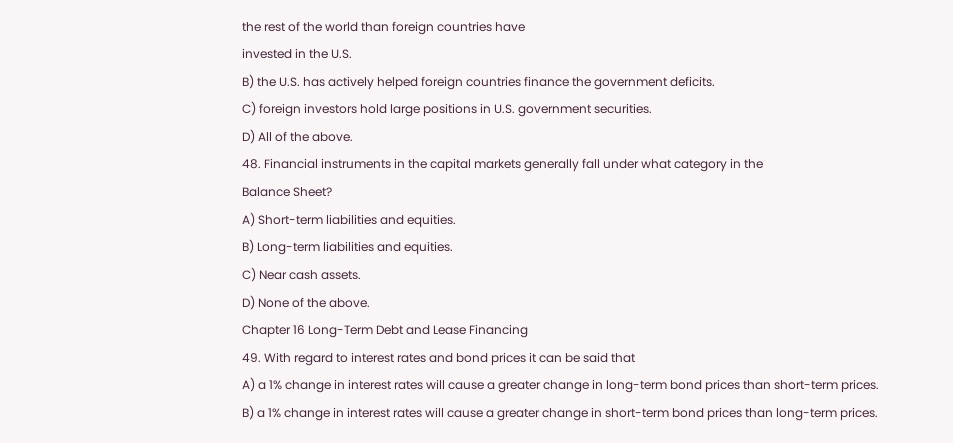the rest of the world than foreign countries have
invested in the U.S.
B) the U.S. has actively helped foreign countries finance the government deficits.
C) foreign investors hold large positions in U.S. government securities.
D) All of the above.
48. Financial instruments in the capital markets generally fall under what category in the
Balance Sheet?
A) Short-term liabilities and equities.
B) Long-term liabilities and equities.
C) Near cash assets.
D) None of the above.
Chapter 16 Long-Term Debt and Lease Financing
49. With regard to interest rates and bond prices it can be said that
A) a 1% change in interest rates will cause a greater change in long-term bond prices than short-term prices.
B) a 1% change in interest rates will cause a greater change in short-term bond prices than long-term prices.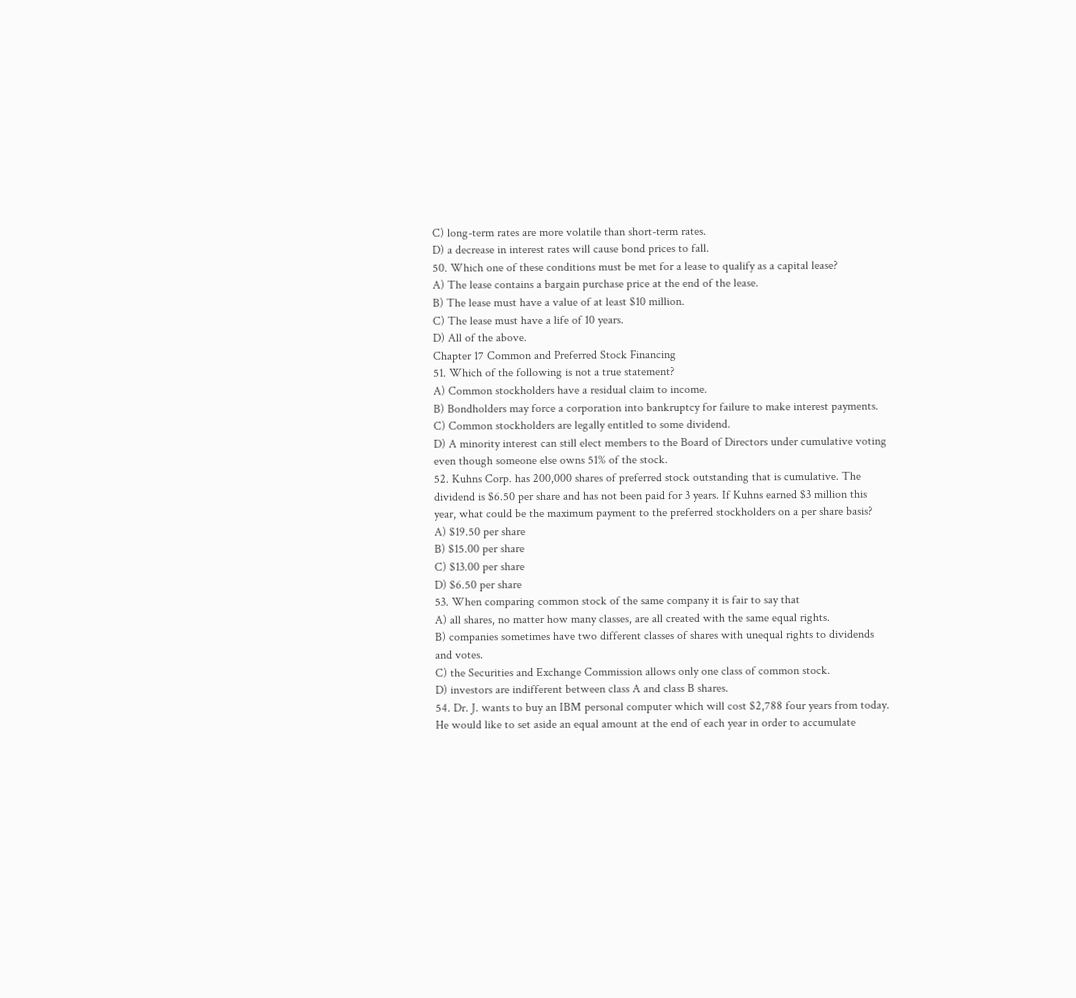C) long-term rates are more volatile than short-term rates.
D) a decrease in interest rates will cause bond prices to fall.
50. Which one of these conditions must be met for a lease to qualify as a capital lease?
A) The lease contains a bargain purchase price at the end of the lease.
B) The lease must have a value of at least $10 million.
C) The lease must have a life of 10 years.
D) All of the above.
Chapter 17 Common and Preferred Stock Financing
51. Which of the following is not a true statement?
A) Common stockholders have a residual claim to income.
B) Bondholders may force a corporation into bankruptcy for failure to make interest payments.
C) Common stockholders are legally entitled to some dividend.
D) A minority interest can still elect members to the Board of Directors under cumulative voting
even though someone else owns 51% of the stock.
52. Kuhns Corp. has 200,000 shares of preferred stock outstanding that is cumulative. The
dividend is $6.50 per share and has not been paid for 3 years. If Kuhns earned $3 million this
year, what could be the maximum payment to the preferred stockholders on a per share basis?
A) $19.50 per share
B) $15.00 per share
C) $13.00 per share
D) $6.50 per share
53. When comparing common stock of the same company it is fair to say that
A) all shares, no matter how many classes, are all created with the same equal rights.
B) companies sometimes have two different classes of shares with unequal rights to dividends
and votes.
C) the Securities and Exchange Commission allows only one class of common stock.
D) investors are indifferent between class A and class B shares.
54. Dr. J. wants to buy an IBM personal computer which will cost $2,788 four years from today.
He would like to set aside an equal amount at the end of each year in order to accumulate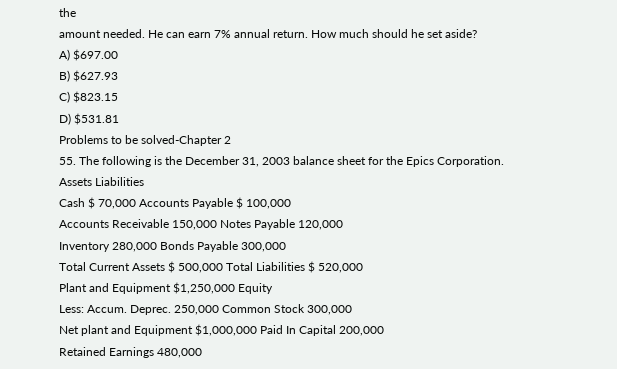the
amount needed. He can earn 7% annual return. How much should he set aside?
A) $697.00
B) $627.93
C) $823.15
D) $531.81
Problems to be solved-Chapter 2
55. The following is the December 31, 2003 balance sheet for the Epics Corporation.
Assets Liabilities
Cash $ 70,000 Accounts Payable $ 100,000
Accounts Receivable 150,000 Notes Payable 120,000
Inventory 280,000 Bonds Payable 300,000
Total Current Assets $ 500,000 Total Liabilities $ 520,000
Plant and Equipment $1,250,000 Equity
Less: Accum. Deprec. 250,000 Common Stock 300,000
Net plant and Equipment $1,000,000 Paid In Capital 200,000
Retained Earnings 480,000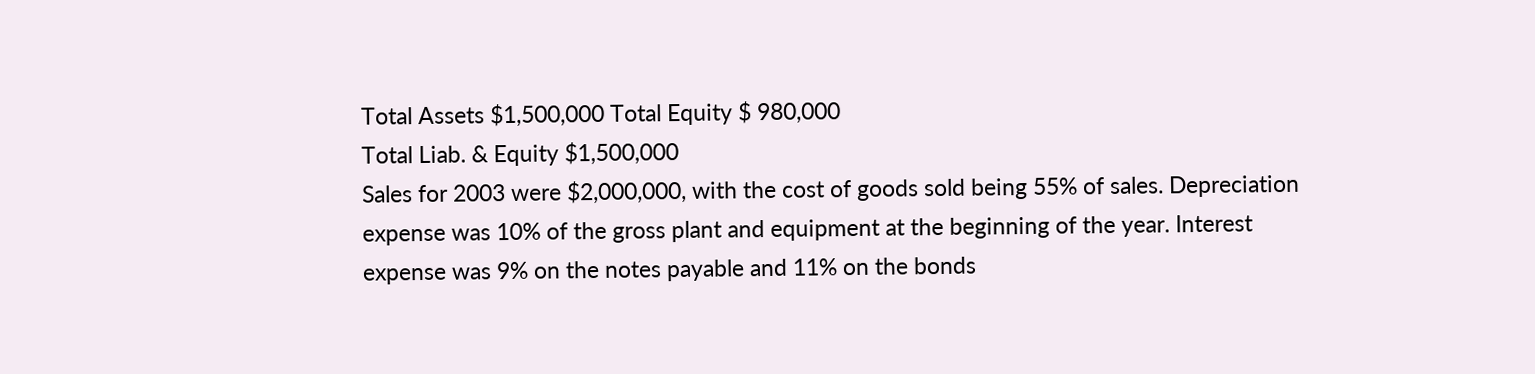Total Assets $1,500,000 Total Equity $ 980,000
Total Liab. & Equity $1,500,000
Sales for 2003 were $2,000,000, with the cost of goods sold being 55% of sales. Depreciation
expense was 10% of the gross plant and equipment at the beginning of the year. Interest
expense was 9% on the notes payable and 11% on the bonds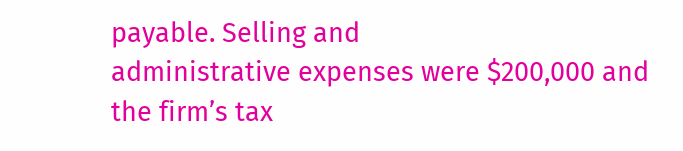payable. Selling and
administrative expenses were $200,000 and the firm’s tax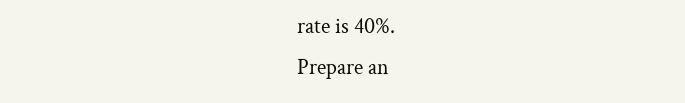rate is 40%.
Prepare an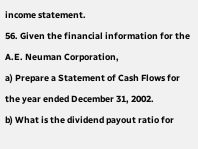income statement.
56. Given the financial information for the A.E. Neuman Corporation,
a) Prepare a Statement of Cash Flows for the year ended December 31, 2002.
b) What is the dividend payout ratio for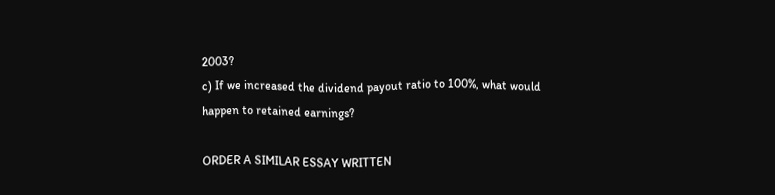2003?
c) If we increased the dividend payout ratio to 100%, what would happen to retained earnings?

ORDER A SIMILAR ESSAY WRITTEN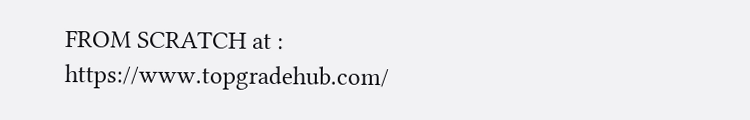FROM SCRATCH at : https://www.topgradehub.com/